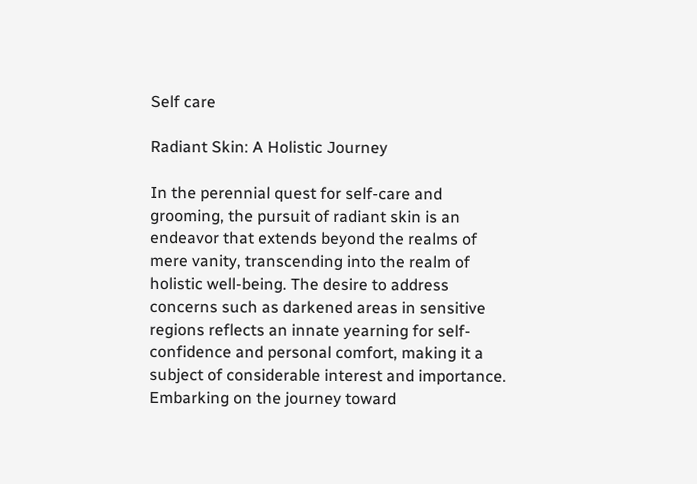Self care

Radiant Skin: A Holistic Journey

In the perennial quest for self-care and grooming, the pursuit of radiant skin is an endeavor that extends beyond the realms of mere vanity, transcending into the realm of holistic well-being. The desire to address concerns such as darkened areas in sensitive regions reflects an innate yearning for self-confidence and personal comfort, making it a subject of considerable interest and importance. Embarking on the journey toward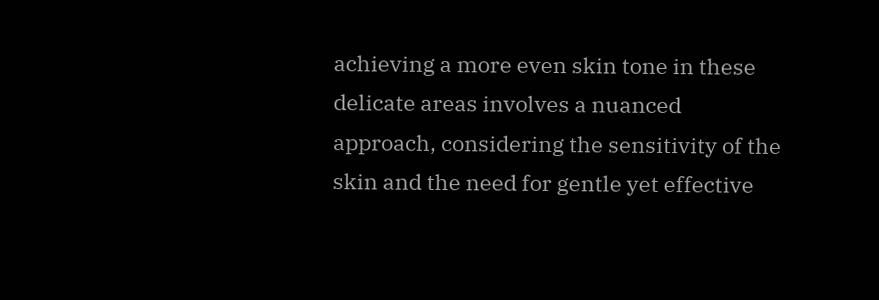achieving a more even skin tone in these delicate areas involves a nuanced approach, considering the sensitivity of the skin and the need for gentle yet effective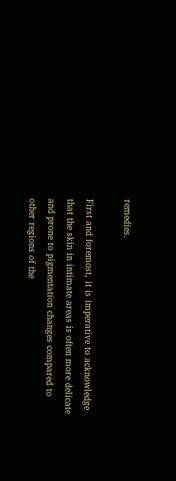remedies.

First and foremost, it is imperative to acknowledge that the skin in intimate areas is often more delicate and prone to pigmentation changes compared to other regions of the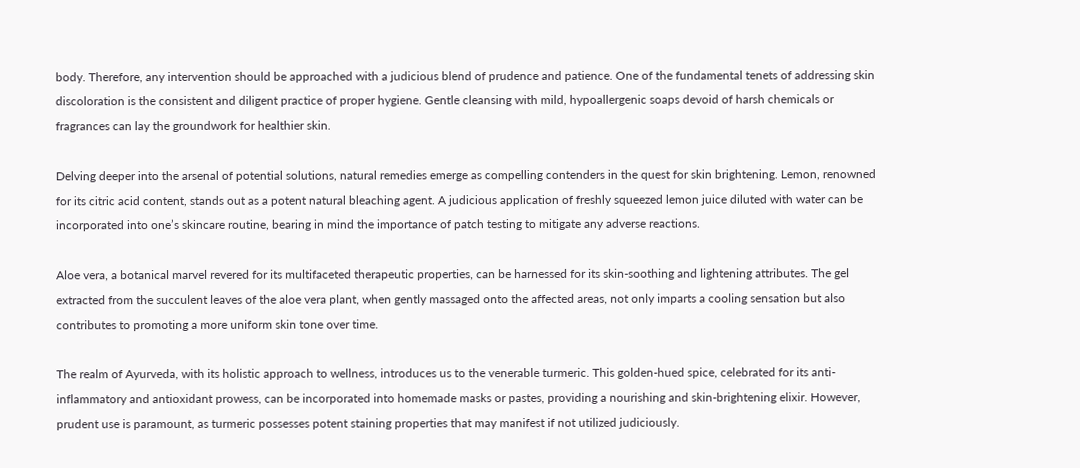body. Therefore, any intervention should be approached with a judicious blend of prudence and patience. One of the fundamental tenets of addressing skin discoloration is the consistent and diligent practice of proper hygiene. Gentle cleansing with mild, hypoallergenic soaps devoid of harsh chemicals or fragrances can lay the groundwork for healthier skin.

Delving deeper into the arsenal of potential solutions, natural remedies emerge as compelling contenders in the quest for skin brightening. Lemon, renowned for its citric acid content, stands out as a potent natural bleaching agent. A judicious application of freshly squeezed lemon juice diluted with water can be incorporated into one’s skincare routine, bearing in mind the importance of patch testing to mitigate any adverse reactions.

Aloe vera, a botanical marvel revered for its multifaceted therapeutic properties, can be harnessed for its skin-soothing and lightening attributes. The gel extracted from the succulent leaves of the aloe vera plant, when gently massaged onto the affected areas, not only imparts a cooling sensation but also contributes to promoting a more uniform skin tone over time.

The realm of Ayurveda, with its holistic approach to wellness, introduces us to the venerable turmeric. This golden-hued spice, celebrated for its anti-inflammatory and antioxidant prowess, can be incorporated into homemade masks or pastes, providing a nourishing and skin-brightening elixir. However, prudent use is paramount, as turmeric possesses potent staining properties that may manifest if not utilized judiciously.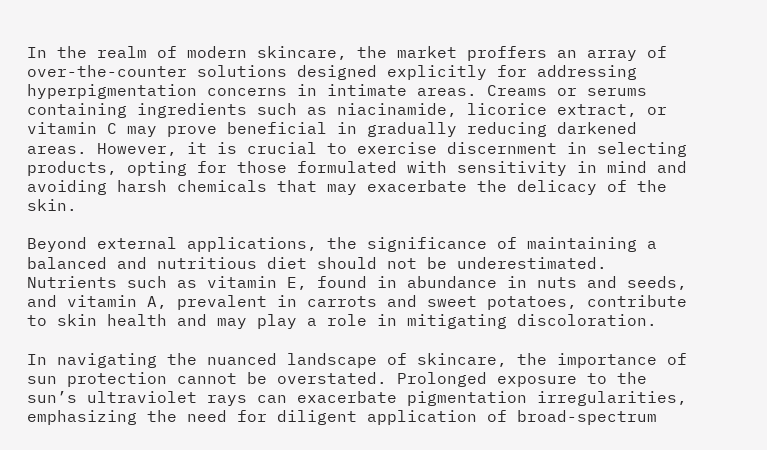In the realm of modern skincare, the market proffers an array of over-the-counter solutions designed explicitly for addressing hyperpigmentation concerns in intimate areas. Creams or serums containing ingredients such as niacinamide, licorice extract, or vitamin C may prove beneficial in gradually reducing darkened areas. However, it is crucial to exercise discernment in selecting products, opting for those formulated with sensitivity in mind and avoiding harsh chemicals that may exacerbate the delicacy of the skin.

Beyond external applications, the significance of maintaining a balanced and nutritious diet should not be underestimated. Nutrients such as vitamin E, found in abundance in nuts and seeds, and vitamin A, prevalent in carrots and sweet potatoes, contribute to skin health and may play a role in mitigating discoloration.

In navigating the nuanced landscape of skincare, the importance of sun protection cannot be overstated. Prolonged exposure to the sun’s ultraviolet rays can exacerbate pigmentation irregularities, emphasizing the need for diligent application of broad-spectrum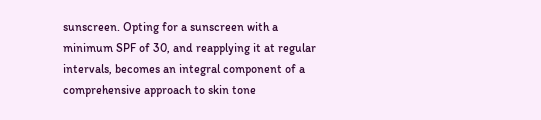sunscreen. Opting for a sunscreen with a minimum SPF of 30, and reapplying it at regular intervals, becomes an integral component of a comprehensive approach to skin tone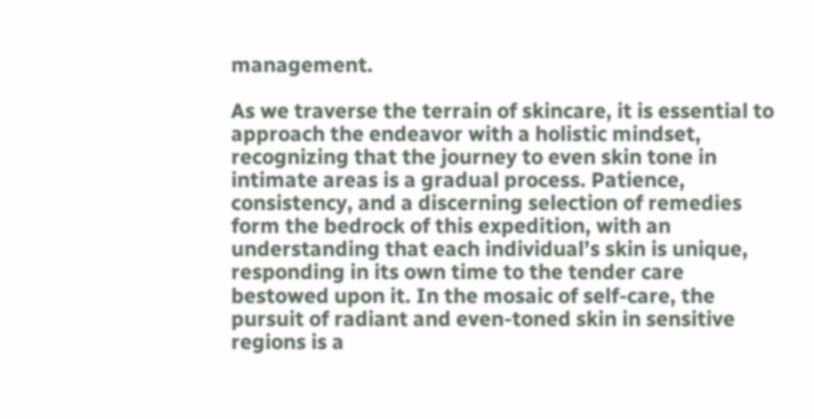management.

As we traverse the terrain of skincare, it is essential to approach the endeavor with a holistic mindset, recognizing that the journey to even skin tone in intimate areas is a gradual process. Patience, consistency, and a discerning selection of remedies form the bedrock of this expedition, with an understanding that each individual’s skin is unique, responding in its own time to the tender care bestowed upon it. In the mosaic of self-care, the pursuit of radiant and even-toned skin in sensitive regions is a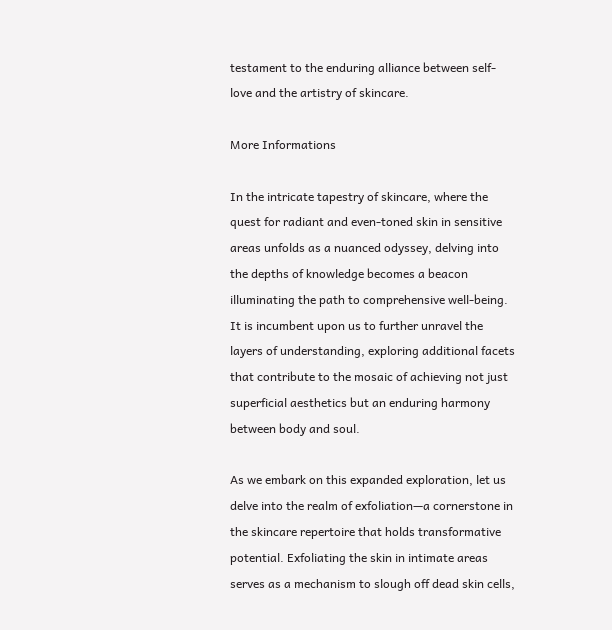testament to the enduring alliance between self-love and the artistry of skincare.

More Informations

In the intricate tapestry of skincare, where the quest for radiant and even-toned skin in sensitive areas unfolds as a nuanced odyssey, delving into the depths of knowledge becomes a beacon illuminating the path to comprehensive well-being. It is incumbent upon us to further unravel the layers of understanding, exploring additional facets that contribute to the mosaic of achieving not just superficial aesthetics but an enduring harmony between body and soul.

As we embark on this expanded exploration, let us delve into the realm of exfoliation—a cornerstone in the skincare repertoire that holds transformative potential. Exfoliating the skin in intimate areas serves as a mechanism to slough off dead skin cells,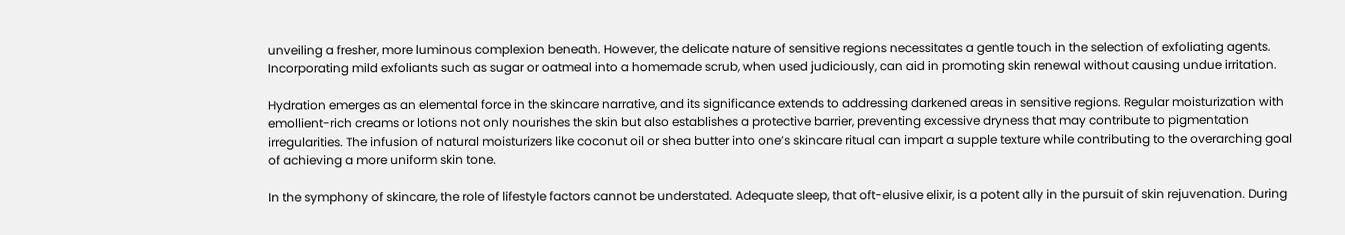unveiling a fresher, more luminous complexion beneath. However, the delicate nature of sensitive regions necessitates a gentle touch in the selection of exfoliating agents. Incorporating mild exfoliants such as sugar or oatmeal into a homemade scrub, when used judiciously, can aid in promoting skin renewal without causing undue irritation.

Hydration emerges as an elemental force in the skincare narrative, and its significance extends to addressing darkened areas in sensitive regions. Regular moisturization with emollient-rich creams or lotions not only nourishes the skin but also establishes a protective barrier, preventing excessive dryness that may contribute to pigmentation irregularities. The infusion of natural moisturizers like coconut oil or shea butter into one’s skincare ritual can impart a supple texture while contributing to the overarching goal of achieving a more uniform skin tone.

In the symphony of skincare, the role of lifestyle factors cannot be understated. Adequate sleep, that oft-elusive elixir, is a potent ally in the pursuit of skin rejuvenation. During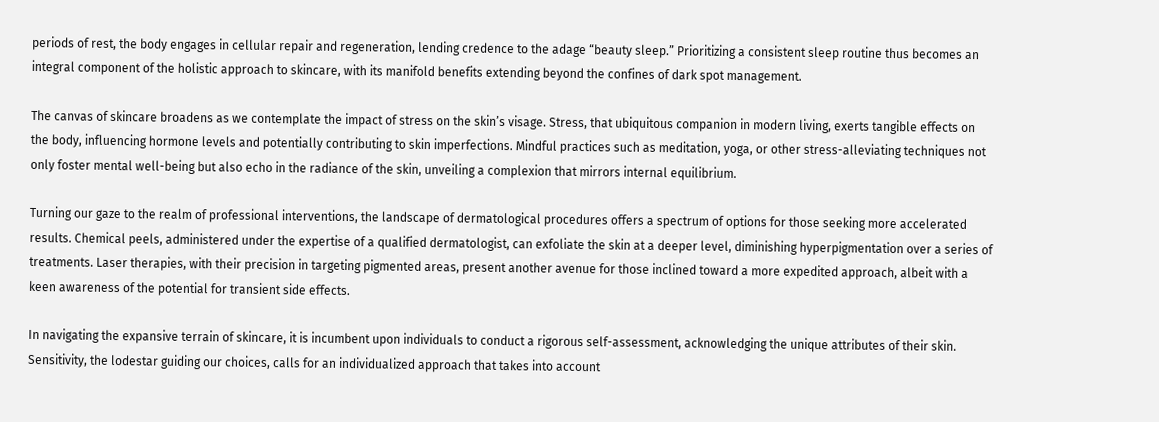periods of rest, the body engages in cellular repair and regeneration, lending credence to the adage “beauty sleep.” Prioritizing a consistent sleep routine thus becomes an integral component of the holistic approach to skincare, with its manifold benefits extending beyond the confines of dark spot management.

The canvas of skincare broadens as we contemplate the impact of stress on the skin’s visage. Stress, that ubiquitous companion in modern living, exerts tangible effects on the body, influencing hormone levels and potentially contributing to skin imperfections. Mindful practices such as meditation, yoga, or other stress-alleviating techniques not only foster mental well-being but also echo in the radiance of the skin, unveiling a complexion that mirrors internal equilibrium.

Turning our gaze to the realm of professional interventions, the landscape of dermatological procedures offers a spectrum of options for those seeking more accelerated results. Chemical peels, administered under the expertise of a qualified dermatologist, can exfoliate the skin at a deeper level, diminishing hyperpigmentation over a series of treatments. Laser therapies, with their precision in targeting pigmented areas, present another avenue for those inclined toward a more expedited approach, albeit with a keen awareness of the potential for transient side effects.

In navigating the expansive terrain of skincare, it is incumbent upon individuals to conduct a rigorous self-assessment, acknowledging the unique attributes of their skin. Sensitivity, the lodestar guiding our choices, calls for an individualized approach that takes into account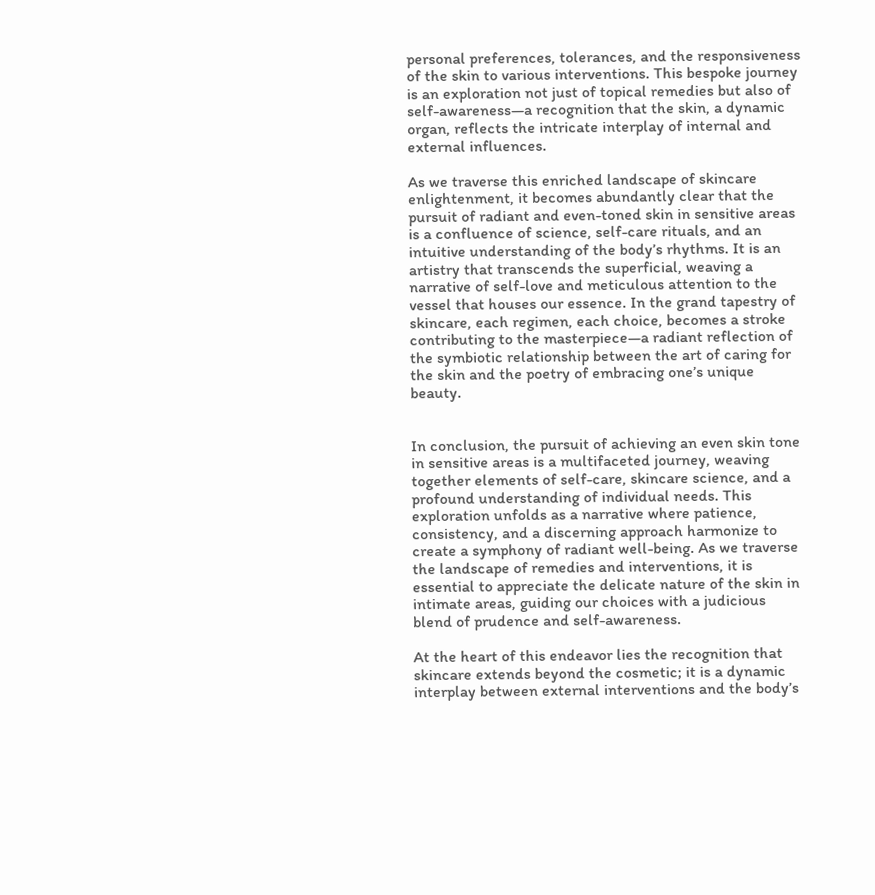personal preferences, tolerances, and the responsiveness of the skin to various interventions. This bespoke journey is an exploration not just of topical remedies but also of self-awareness—a recognition that the skin, a dynamic organ, reflects the intricate interplay of internal and external influences.

As we traverse this enriched landscape of skincare enlightenment, it becomes abundantly clear that the pursuit of radiant and even-toned skin in sensitive areas is a confluence of science, self-care rituals, and an intuitive understanding of the body’s rhythms. It is an artistry that transcends the superficial, weaving a narrative of self-love and meticulous attention to the vessel that houses our essence. In the grand tapestry of skincare, each regimen, each choice, becomes a stroke contributing to the masterpiece—a radiant reflection of the symbiotic relationship between the art of caring for the skin and the poetry of embracing one’s unique beauty.


In conclusion, the pursuit of achieving an even skin tone in sensitive areas is a multifaceted journey, weaving together elements of self-care, skincare science, and a profound understanding of individual needs. This exploration unfolds as a narrative where patience, consistency, and a discerning approach harmonize to create a symphony of radiant well-being. As we traverse the landscape of remedies and interventions, it is essential to appreciate the delicate nature of the skin in intimate areas, guiding our choices with a judicious blend of prudence and self-awareness.

At the heart of this endeavor lies the recognition that skincare extends beyond the cosmetic; it is a dynamic interplay between external interventions and the body’s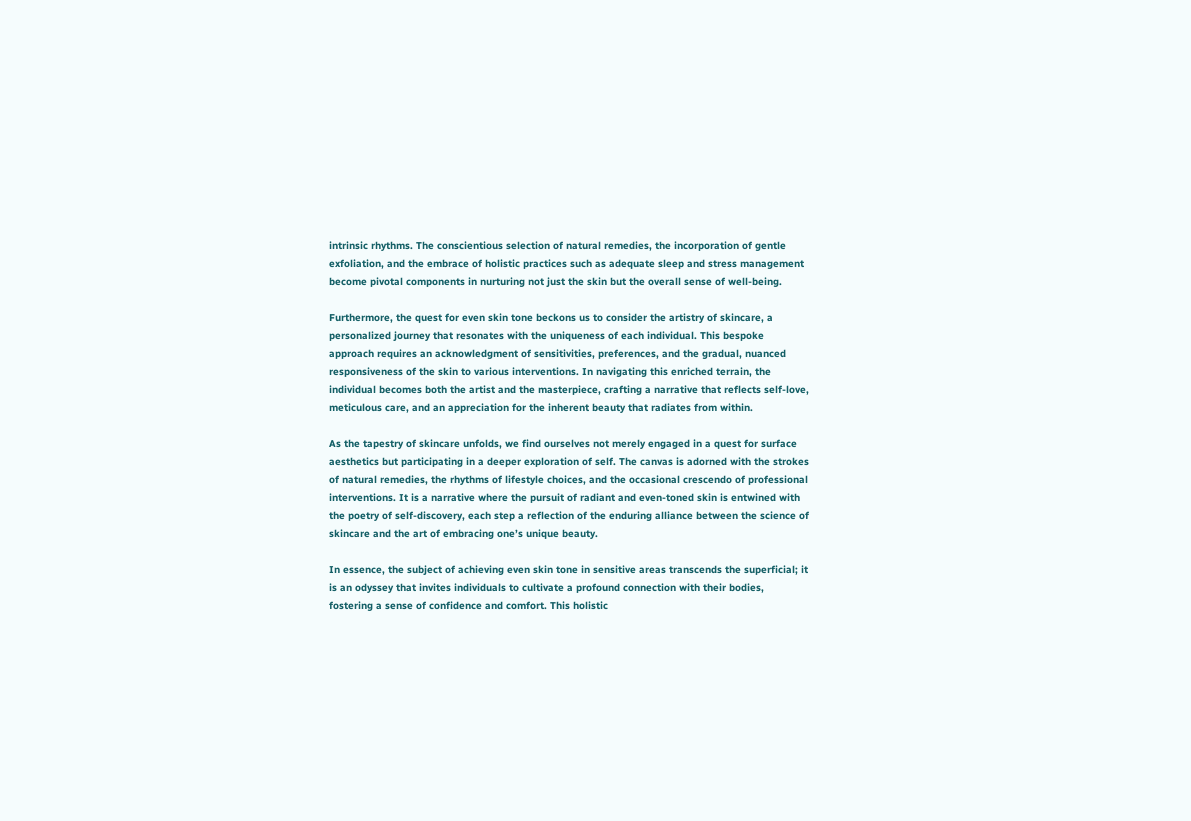intrinsic rhythms. The conscientious selection of natural remedies, the incorporation of gentle exfoliation, and the embrace of holistic practices such as adequate sleep and stress management become pivotal components in nurturing not just the skin but the overall sense of well-being.

Furthermore, the quest for even skin tone beckons us to consider the artistry of skincare, a personalized journey that resonates with the uniqueness of each individual. This bespoke approach requires an acknowledgment of sensitivities, preferences, and the gradual, nuanced responsiveness of the skin to various interventions. In navigating this enriched terrain, the individual becomes both the artist and the masterpiece, crafting a narrative that reflects self-love, meticulous care, and an appreciation for the inherent beauty that radiates from within.

As the tapestry of skincare unfolds, we find ourselves not merely engaged in a quest for surface aesthetics but participating in a deeper exploration of self. The canvas is adorned with the strokes of natural remedies, the rhythms of lifestyle choices, and the occasional crescendo of professional interventions. It is a narrative where the pursuit of radiant and even-toned skin is entwined with the poetry of self-discovery, each step a reflection of the enduring alliance between the science of skincare and the art of embracing one’s unique beauty.

In essence, the subject of achieving even skin tone in sensitive areas transcends the superficial; it is an odyssey that invites individuals to cultivate a profound connection with their bodies, fostering a sense of confidence and comfort. This holistic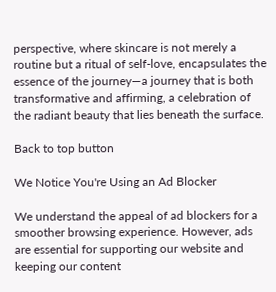perspective, where skincare is not merely a routine but a ritual of self-love, encapsulates the essence of the journey—a journey that is both transformative and affirming, a celebration of the radiant beauty that lies beneath the surface.

Back to top button

We Notice You're Using an Ad Blocker

We understand the appeal of ad blockers for a smoother browsing experience. However, ads are essential for supporting our website and keeping our content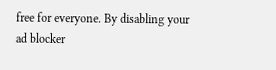free for everyone. By disabling your ad blocker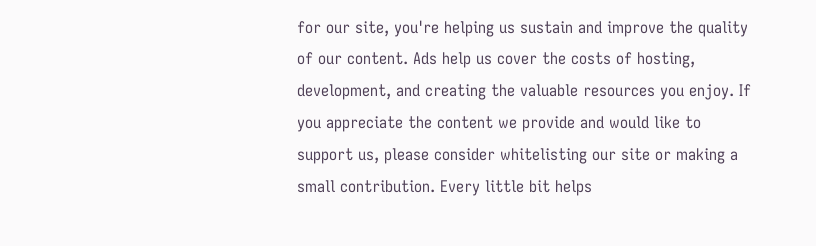for our site, you're helping us sustain and improve the quality of our content. Ads help us cover the costs of hosting, development, and creating the valuable resources you enjoy. If you appreciate the content we provide and would like to support us, please consider whitelisting our site or making a small contribution. Every little bit helps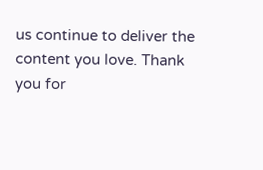us continue to deliver the content you love. Thank you for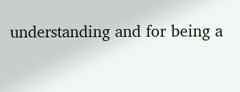understanding and for being a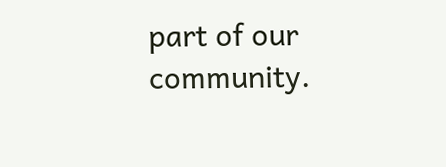part of our community.